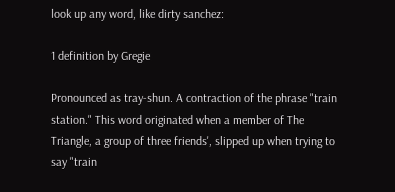look up any word, like dirty sanchez:

1 definition by Gregie

Pronounced as tray-shun. A contraction of the phrase "train station." This word originated when a member of The Triangle, a group of three friends', slipped up when trying to say "train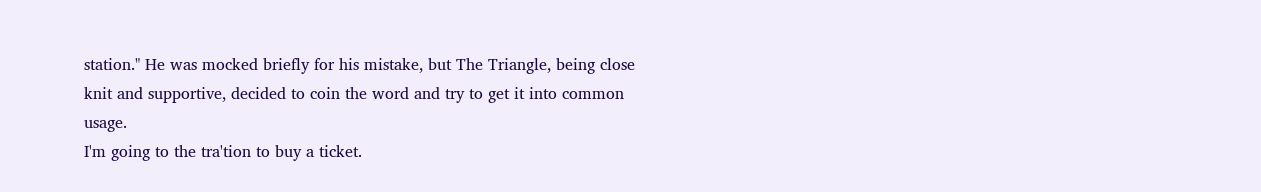station." He was mocked briefly for his mistake, but The Triangle, being close knit and supportive, decided to coin the word and try to get it into common usage.
I'm going to the tra'tion to buy a ticket.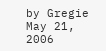by Gregie May 21, 2006